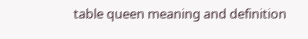table queen meaning and definition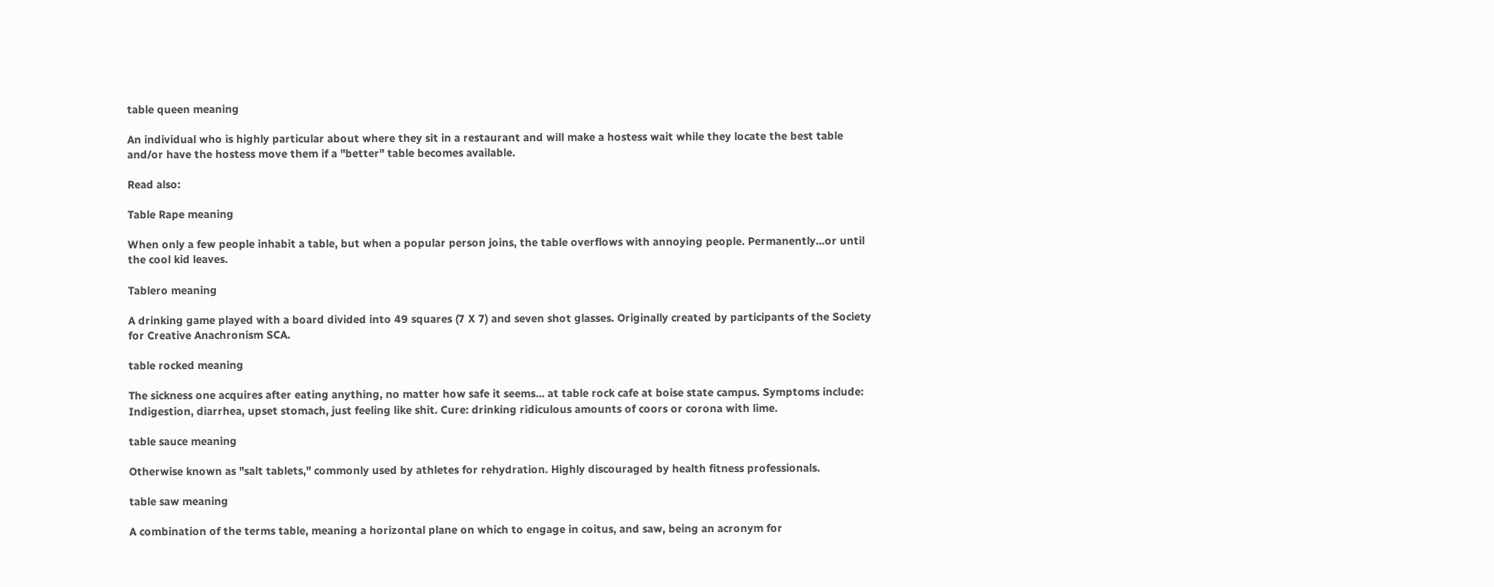table queen meaning

An individual who is highly particular about where they sit in a restaurant and will make a hostess wait while they locate the best table and/or have the hostess move them if a "better" table becomes available.

Read also:

Table Rape meaning

When only a few people inhabit a table, but when a popular person joins, the table overflows with annoying people. Permanently...or until the cool kid leaves.

Tablero meaning

A drinking game played with a board divided into 49 squares (7 X 7) and seven shot glasses. Originally created by participants of the Society for Creative Anachronism SCA.

table rocked meaning

The sickness one acquires after eating anything, no matter how safe it seems... at table rock cafe at boise state campus. Symptoms include: Indigestion, diarrhea, upset stomach, just feeling like shit. Cure: drinking ridiculous amounts of coors or corona with lime.

table sauce meaning

Otherwise known as "salt tablets," commonly used by athletes for rehydration. Highly discouraged by health fitness professionals.

table saw meaning

A combination of the terms table, meaning a horizontal plane on which to engage in coitus, and saw, being an acronym for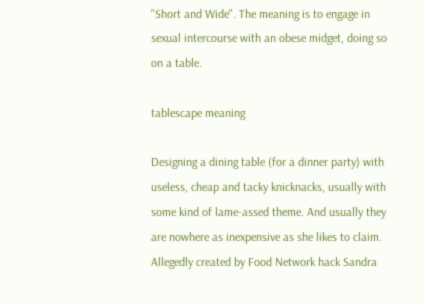"Short and Wide". The meaning is to engage in sexual intercourse with an obese midget, doing so on a table.

tablescape meaning

Designing a dining table (for a dinner party) with useless, cheap and tacky knicknacks, usually with some kind of lame-assed theme. And usually they are nowhere as inexpensive as she likes to claim. Allegedly created by Food Network hack Sandra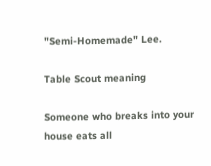"Semi-Homemade" Lee.

Table Scout meaning

Someone who breaks into your house eats all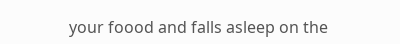your foood and falls asleep on the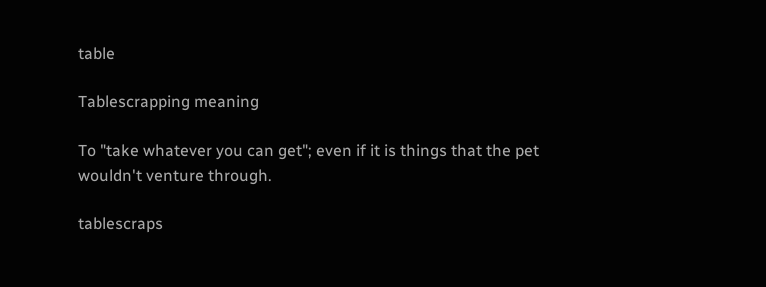table

Tablescrapping meaning

To "take whatever you can get"; even if it is things that the pet wouldn't venture through.

tablescraps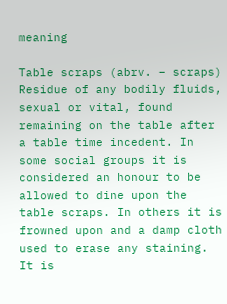meaning

Table scraps (abrv. – scraps) Residue of any bodily fluids, sexual or vital, found remaining on the table after a table time incedent. In some social groups it is considered an honour to be allowed to dine upon the table scraps. In others it is frowned upon and a damp cloth used to erase any staining. It is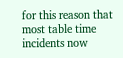for this reason that most table time incidents now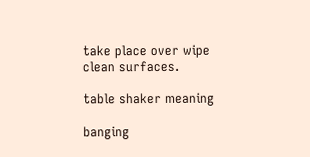take place over wipe clean surfaces.

table shaker meaning

banging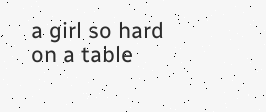a girl so hard on a table